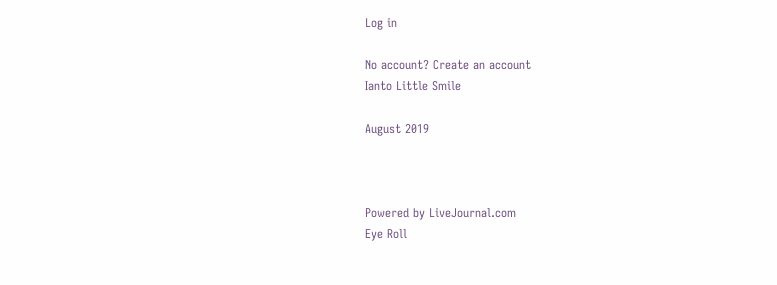Log in

No account? Create an account
Ianto Little Smile

August 2019



Powered by LiveJournal.com
Eye Roll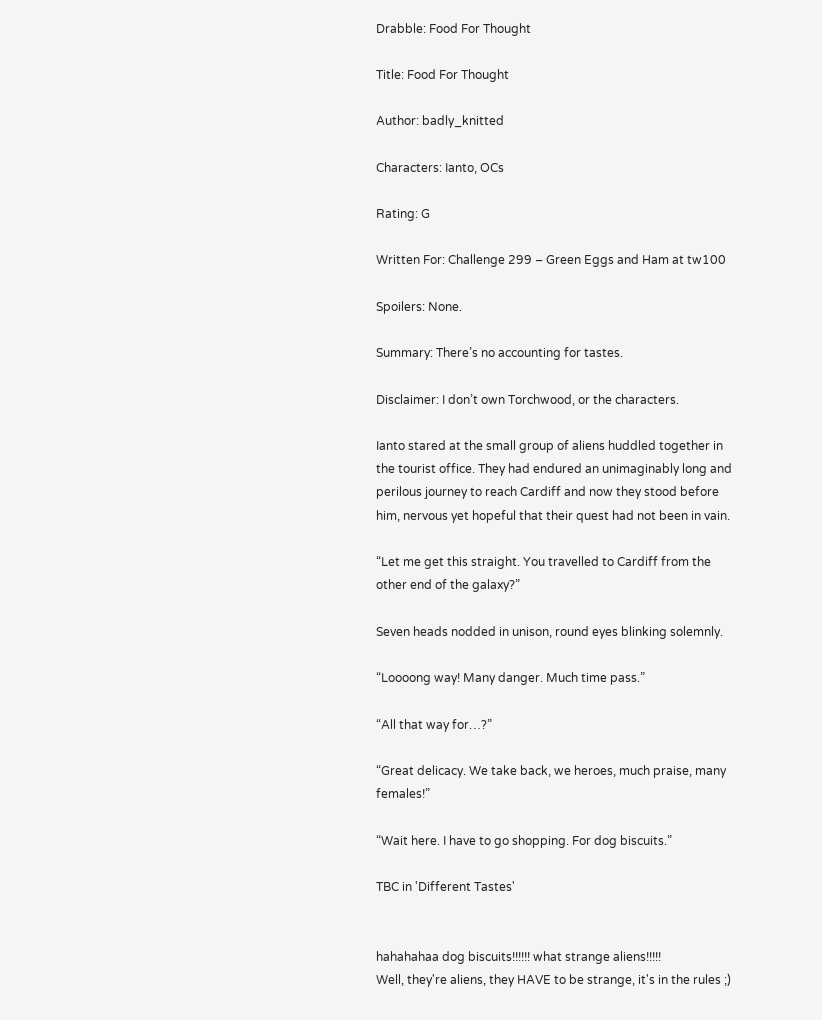Drabble: Food For Thought

Title: Food For Thought

Author: badly_knitted

Characters: Ianto, OCs

Rating: G

Written For: Challenge 299 – Green Eggs and Ham at tw100

Spoilers: None.

Summary: There’s no accounting for tastes.

Disclaimer: I don’t own Torchwood, or the characters.

Ianto stared at the small group of aliens huddled together in the tourist office. They had endured an unimaginably long and perilous journey to reach Cardiff and now they stood before him, nervous yet hopeful that their quest had not been in vain.

“Let me get this straight. You travelled to Cardiff from the other end of the galaxy?”

Seven heads nodded in unison, round eyes blinking solemnly.

“Loooong way! Many danger. Much time pass.”

“All that way for…?”

“Great delicacy. We take back, we heroes, much praise, many females!”

“Wait here. I have to go shopping. For dog biscuits.”

TBC in 'Different Tastes'


hahahahaa dog biscuits!!!!!! what strange aliens!!!!!
Well, they're aliens, they HAVE to be strange, it's in the rules ;)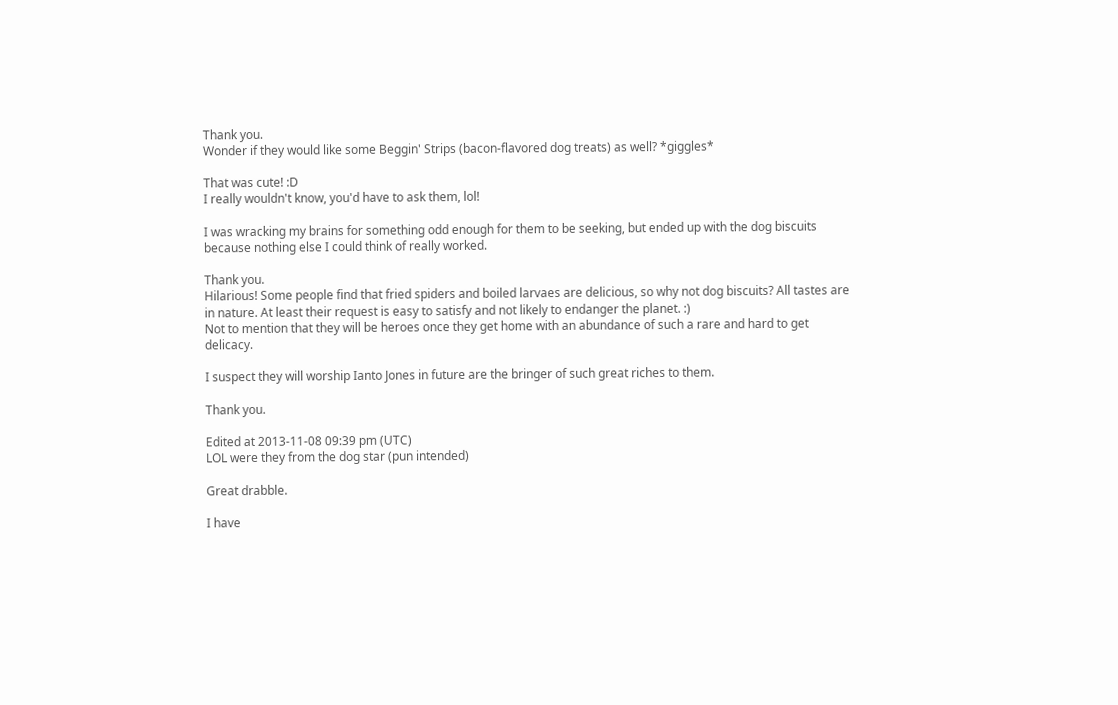Thank you.
Wonder if they would like some Beggin' Strips (bacon-flavored dog treats) as well? *giggles*

That was cute! :D
I really wouldn't know, you'd have to ask them, lol!

I was wracking my brains for something odd enough for them to be seeking, but ended up with the dog biscuits because nothing else I could think of really worked.

Thank you.
Hilarious! Some people find that fried spiders and boiled larvaes are delicious, so why not dog biscuits? All tastes are in nature. At least their request is easy to satisfy and not likely to endanger the planet. :)
Not to mention that they will be heroes once they get home with an abundance of such a rare and hard to get delicacy.

I suspect they will worship Ianto Jones in future are the bringer of such great riches to them.

Thank you.

Edited at 2013-11-08 09:39 pm (UTC)
LOL were they from the dog star (pun intended)

Great drabble.

I have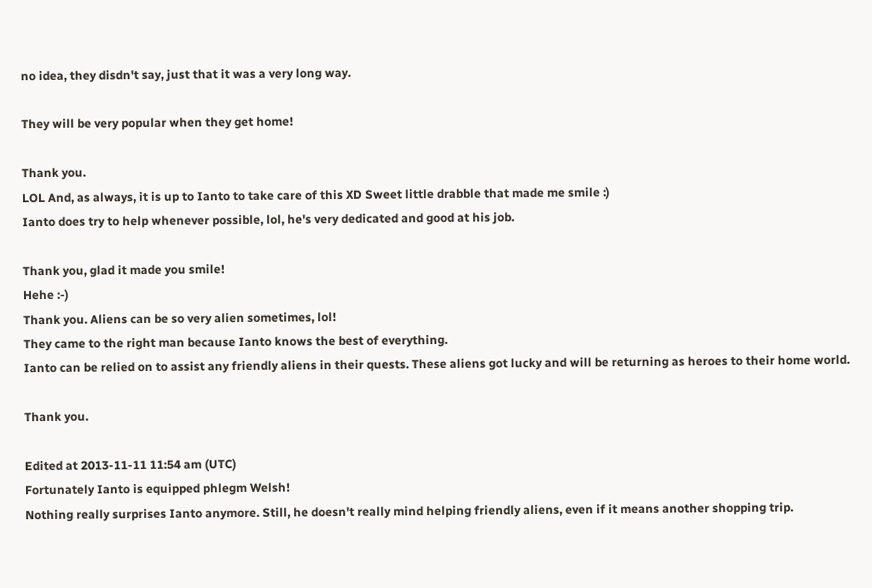no idea, they disdn't say, just that it was a very long way.

They will be very popular when they get home!

Thank you.
LOL And, as always, it is up to Ianto to take care of this XD Sweet little drabble that made me smile :)
Ianto does try to help whenever possible, lol, he's very dedicated and good at his job.

Thank you, glad it made you smile!
Hehe :-)
Thank you. Aliens can be so very alien sometimes, lol!
They came to the right man because Ianto knows the best of everything.
Ianto can be relied on to assist any friendly aliens in their quests. These aliens got lucky and will be returning as heroes to their home world.

Thank you.

Edited at 2013-11-11 11:54 am (UTC)
Fortunately Ianto is equipped phlegm Welsh!
Nothing really surprises Ianto anymore. Still, he doesn't really mind helping friendly aliens, even if it means another shopping trip.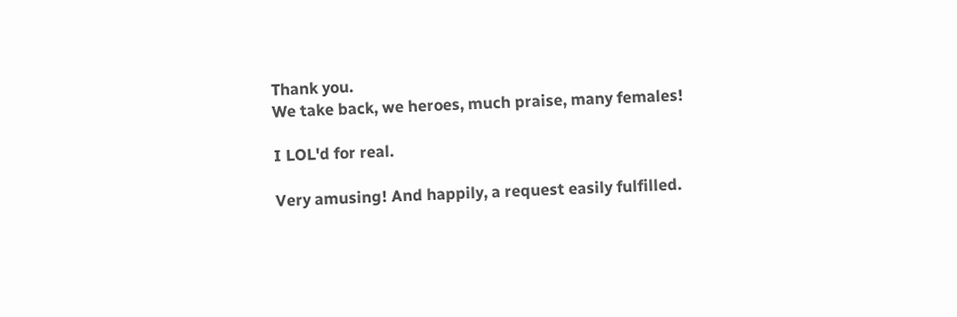Thank you.
We take back, we heroes, much praise, many females!

I LOL'd for real.

Very amusing! And happily, a request easily fulfilled.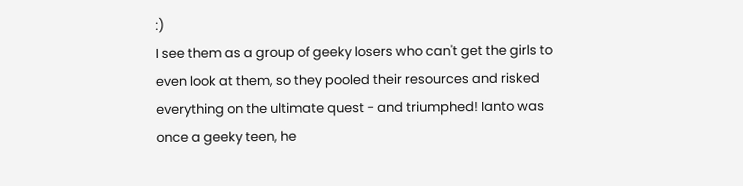:)
I see them as a group of geeky losers who can't get the girls to even look at them, so they pooled their resources and risked everything on the ultimate quest - and triumphed! Ianto was once a geeky teen, he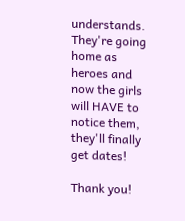understands. They're going home as heroes and now the girls will HAVE to notice them, they'll finally get dates!

Thank you!